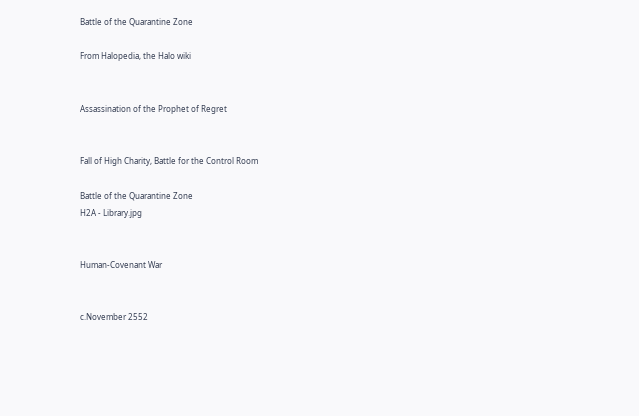Battle of the Quarantine Zone

From Halopedia, the Halo wiki


Assassination of the Prophet of Regret


Fall of High Charity, Battle for the Control Room

Battle of the Quarantine Zone
H2A - Library.jpg


Human-Covenant War


c.November 2552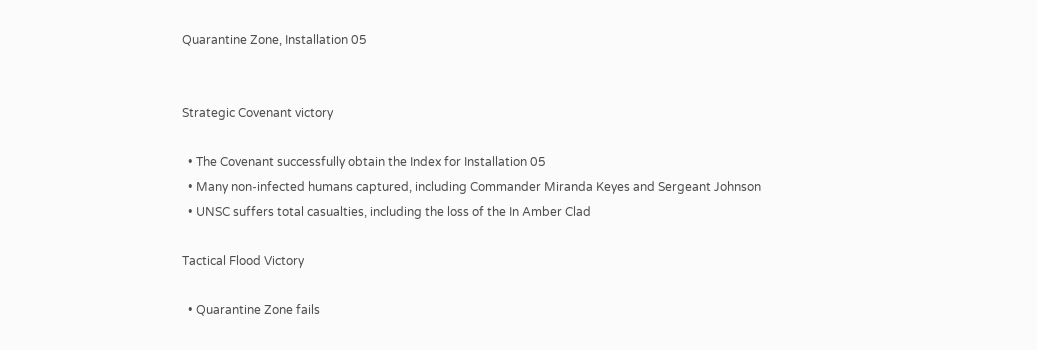Quarantine Zone, Installation 05


Strategic Covenant victory

  • The Covenant successfully obtain the Index for Installation 05
  • Many non-infected humans captured, including Commander Miranda Keyes and Sergeant Johnson
  • UNSC suffers total casualties, including the loss of the In Amber Clad

Tactical Flood Victory

  • Quarantine Zone fails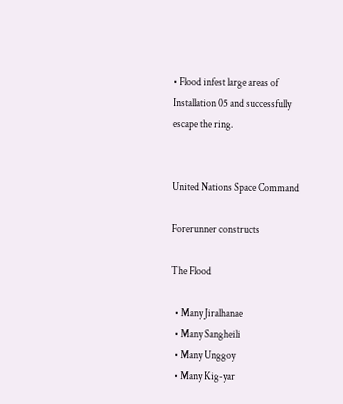• Flood infest large areas of Installation 05 and successfully escape the ring.


United Nations Space Command

Forerunner constructs

The Flood

  • Many Jiralhanae
  • Many Sangheili
  • Many Unggoy
  • Many Kig-yar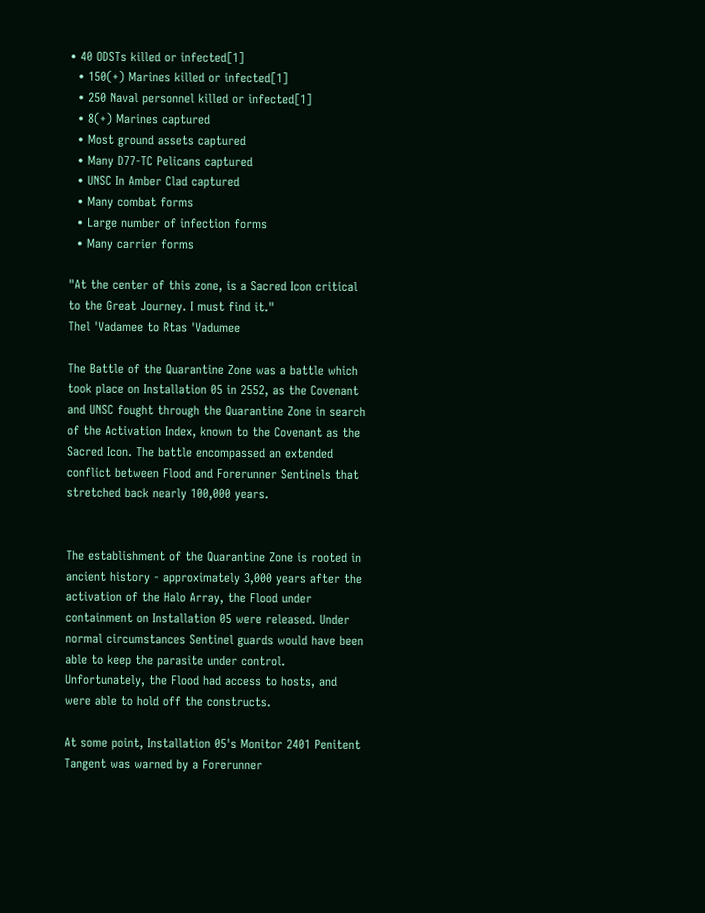• 40 ODSTs killed or infected[1]
  • 150(+) Marines killed or infected[1]
  • 250 Naval personnel killed or infected[1]
  • 8(+) Marines captured
  • Most ground assets captured
  • Many D77-TC Pelicans captured
  • UNSC In Amber Clad captured
  • Many combat forms
  • Large number of infection forms
  • Many carrier forms

"At the center of this zone, is a Sacred Icon critical to the Great Journey. I must find it."
Thel 'Vadamee to Rtas 'Vadumee

The Battle of the Quarantine Zone was a battle which took place on Installation 05 in 2552, as the Covenant and UNSC fought through the Quarantine Zone in search of the Activation Index, known to the Covenant as the Sacred Icon. The battle encompassed an extended conflict between Flood and Forerunner Sentinels that stretched back nearly 100,000 years.


The establishment of the Quarantine Zone is rooted in ancient history - approximately 3,000 years after the activation of the Halo Array, the Flood under containment on Installation 05 were released. Under normal circumstances Sentinel guards would have been able to keep the parasite under control. Unfortunately, the Flood had access to hosts, and were able to hold off the constructs.

At some point, Installation 05's Monitor 2401 Penitent Tangent was warned by a Forerunner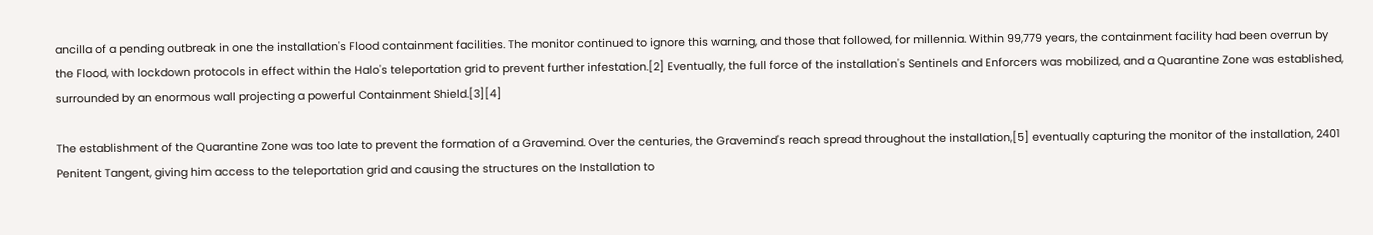ancilla of a pending outbreak in one the installation's Flood containment facilities. The monitor continued to ignore this warning, and those that followed, for millennia. Within 99,779 years, the containment facility had been overrun by the Flood, with lockdown protocols in effect within the Halo's teleportation grid to prevent further infestation.[2] Eventually, the full force of the installation's Sentinels and Enforcers was mobilized, and a Quarantine Zone was established, surrounded by an enormous wall projecting a powerful Containment Shield.[3][4]

The establishment of the Quarantine Zone was too late to prevent the formation of a Gravemind. Over the centuries, the Gravemind's reach spread throughout the installation,[5] eventually capturing the monitor of the installation, 2401 Penitent Tangent, giving him access to the teleportation grid and causing the structures on the Installation to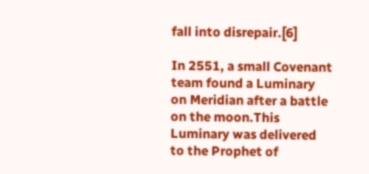fall into disrepair.[6]

In 2551, a small Covenant team found a Luminary on Meridian after a battle on the moon.This Luminary was delivered to the Prophet of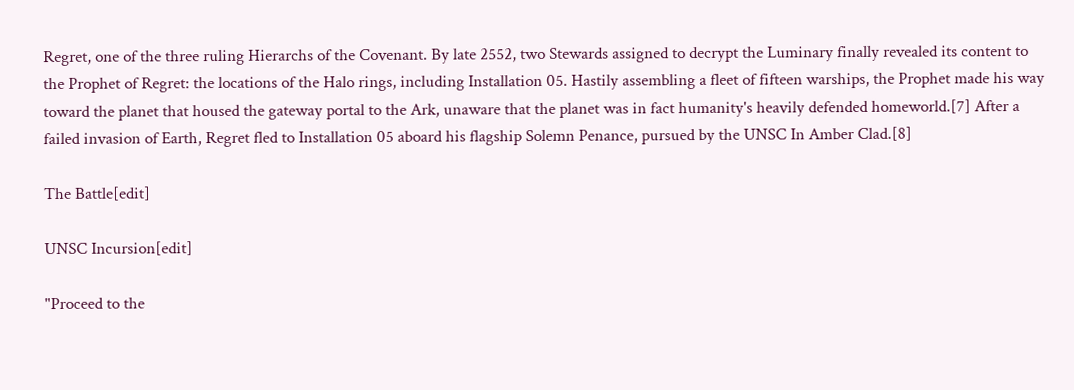Regret, one of the three ruling Hierarchs of the Covenant. By late 2552, two Stewards assigned to decrypt the Luminary finally revealed its content to the Prophet of Regret: the locations of the Halo rings, including Installation 05. Hastily assembling a fleet of fifteen warships, the Prophet made his way toward the planet that housed the gateway portal to the Ark, unaware that the planet was in fact humanity's heavily defended homeworld.[7] After a failed invasion of Earth, Regret fled to Installation 05 aboard his flagship Solemn Penance, pursued by the UNSC In Amber Clad.[8]

The Battle[edit]

UNSC Incursion[edit]

"Proceed to the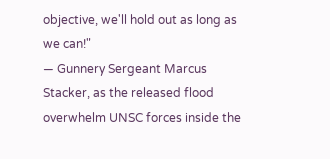objective, we'll hold out as long as we can!"
— Gunnery Sergeant Marcus Stacker, as the released flood overwhelm UNSC forces inside the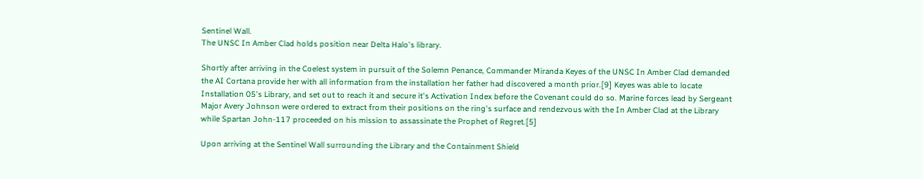Sentinel Wall.
The UNSC In Amber Clad holds position near Delta Halo's library.

Shortly after arriving in the Coelest system in pursuit of the Solemn Penance, Commander Miranda Keyes of the UNSC In Amber Clad demanded the AI Cortana provide her with all information from the installation her father had discovered a month prior.[9] Keyes was able to locate Installation 05's Library, and set out to reach it and secure it's Activation Index before the Covenant could do so. Marine forces lead by Sergeant Major Avery Johnson were ordered to extract from their positions on the ring's surface and rendezvous with the In Amber Clad at the Library while Spartan John-117 proceeded on his mission to assassinate the Prophet of Regret.[5]

Upon arriving at the Sentinel Wall surrounding the Library and the Containment Shield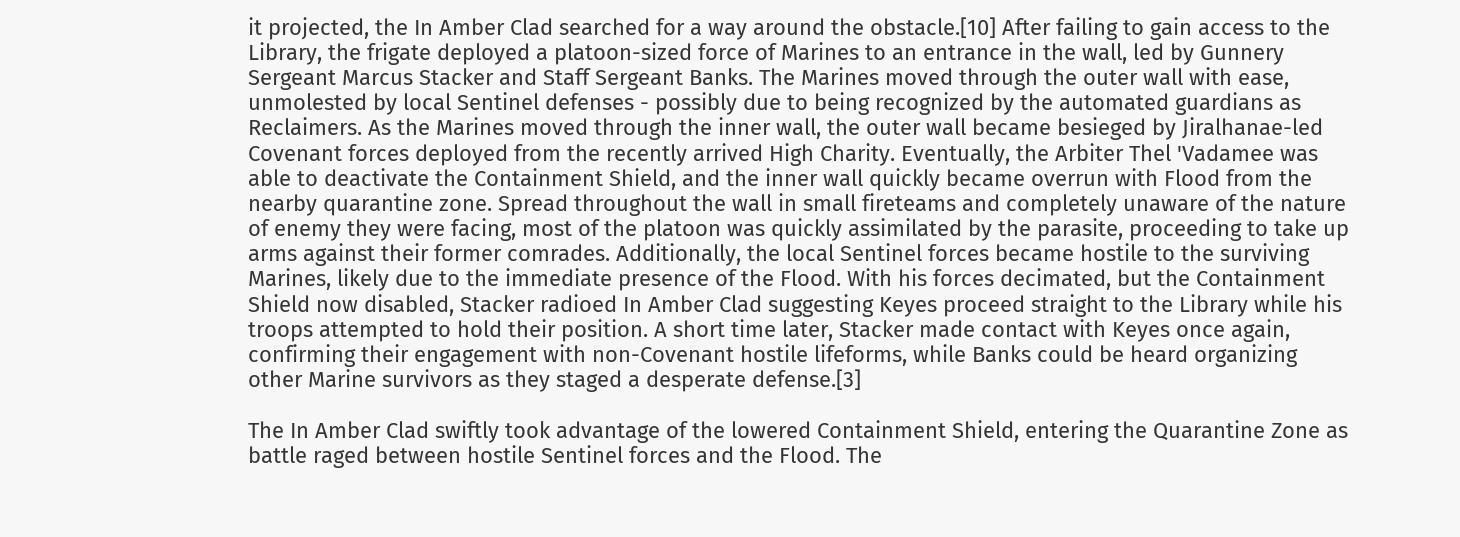it projected, the In Amber Clad searched for a way around the obstacle.[10] After failing to gain access to the Library, the frigate deployed a platoon-sized force of Marines to an entrance in the wall, led by Gunnery Sergeant Marcus Stacker and Staff Sergeant Banks. The Marines moved through the outer wall with ease, unmolested by local Sentinel defenses - possibly due to being recognized by the automated guardians as Reclaimers. As the Marines moved through the inner wall, the outer wall became besieged by Jiralhanae-led Covenant forces deployed from the recently arrived High Charity. Eventually, the Arbiter Thel 'Vadamee was able to deactivate the Containment Shield, and the inner wall quickly became overrun with Flood from the nearby quarantine zone. Spread throughout the wall in small fireteams and completely unaware of the nature of enemy they were facing, most of the platoon was quickly assimilated by the parasite, proceeding to take up arms against their former comrades. Additionally, the local Sentinel forces became hostile to the surviving Marines, likely due to the immediate presence of the Flood. With his forces decimated, but the Containment Shield now disabled, Stacker radioed In Amber Clad suggesting Keyes proceed straight to the Library while his troops attempted to hold their position. A short time later, Stacker made contact with Keyes once again, confirming their engagement with non-Covenant hostile lifeforms, while Banks could be heard organizing other Marine survivors as they staged a desperate defense.[3]

The In Amber Clad swiftly took advantage of the lowered Containment Shield, entering the Quarantine Zone as battle raged between hostile Sentinel forces and the Flood. The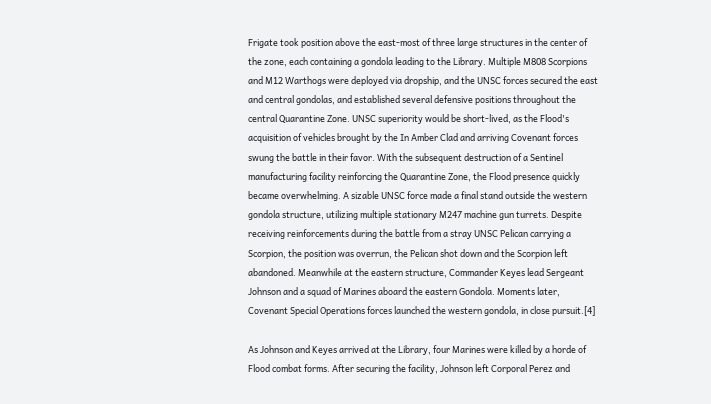Frigate took position above the east-most of three large structures in the center of the zone, each containing a gondola leading to the Library. Multiple M808 Scorpions and M12 Warthogs were deployed via dropship, and the UNSC forces secured the east and central gondolas, and established several defensive positions throughout the central Quarantine Zone. UNSC superiority would be short-lived, as the Flood's acquisition of vehicles brought by the In Amber Clad and arriving Covenant forces swung the battle in their favor. With the subsequent destruction of a Sentinel manufacturing facility reinforcing the Quarantine Zone, the Flood presence quickly became overwhelming. A sizable UNSC force made a final stand outside the western gondola structure, utilizing multiple stationary M247 machine gun turrets. Despite receiving reinforcements during the battle from a stray UNSC Pelican carrying a Scorpion, the position was overrun, the Pelican shot down and the Scorpion left abandoned. Meanwhile at the eastern structure, Commander Keyes lead Sergeant Johnson and a squad of Marines aboard the eastern Gondola. Moments later, Covenant Special Operations forces launched the western gondola, in close pursuit.[4]

As Johnson and Keyes arrived at the Library, four Marines were killed by a horde of Flood combat forms. After securing the facility, Johnson left Corporal Perez and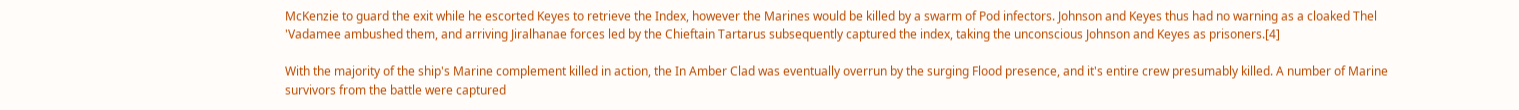McKenzie to guard the exit while he escorted Keyes to retrieve the Index, however the Marines would be killed by a swarm of Pod infectors. Johnson and Keyes thus had no warning as a cloaked Thel 'Vadamee ambushed them, and arriving Jiralhanae forces led by the Chieftain Tartarus subsequently captured the index, taking the unconscious Johnson and Keyes as prisoners.[4]

With the majority of the ship's Marine complement killed in action, the In Amber Clad was eventually overrun by the surging Flood presence, and it's entire crew presumably killed. A number of Marine survivors from the battle were captured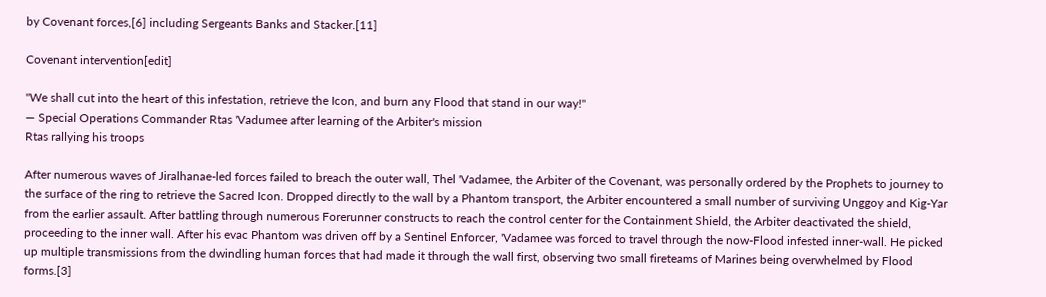by Covenant forces,[6] including Sergeants Banks and Stacker.[11]

Covenant intervention[edit]

"We shall cut into the heart of this infestation, retrieve the Icon, and burn any Flood that stand in our way!"
— Special Operations Commander Rtas 'Vadumee after learning of the Arbiter's mission
Rtas rallying his troops

After numerous waves of Jiralhanae-led forces failed to breach the outer wall, Thel 'Vadamee, the Arbiter of the Covenant, was personally ordered by the Prophets to journey to the surface of the ring to retrieve the Sacred Icon. Dropped directly to the wall by a Phantom transport, the Arbiter encountered a small number of surviving Unggoy and Kig-Yar from the earlier assault. After battling through numerous Forerunner constructs to reach the control center for the Containment Shield, the Arbiter deactivated the shield, proceeding to the inner wall. After his evac Phantom was driven off by a Sentinel Enforcer, 'Vadamee was forced to travel through the now-Flood infested inner-wall. He picked up multiple transmissions from the dwindling human forces that had made it through the wall first, observing two small fireteams of Marines being overwhelmed by Flood forms.[3]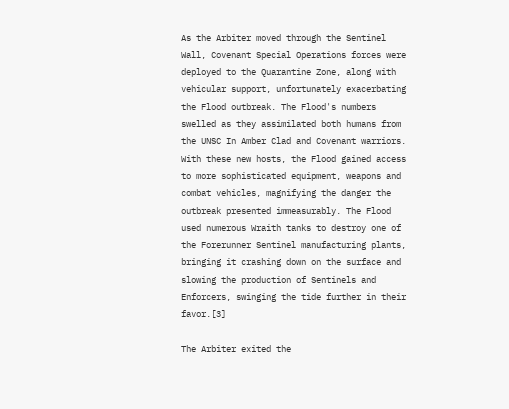As the Arbiter moved through the Sentinel Wall, Covenant Special Operations forces were deployed to the Quarantine Zone, along with vehicular support, unfortunately exacerbating the Flood outbreak. The Flood's numbers swelled as they assimilated both humans from the UNSC In Amber Clad and Covenant warriors. With these new hosts, the Flood gained access to more sophisticated equipment, weapons and combat vehicles, magnifying the danger the outbreak presented immeasurably. The Flood used numerous Wraith tanks to destroy one of the Forerunner Sentinel manufacturing plants, bringing it crashing down on the surface and slowing the production of Sentinels and Enforcers, swinging the tide further in their favor.[3]

The Arbiter exited the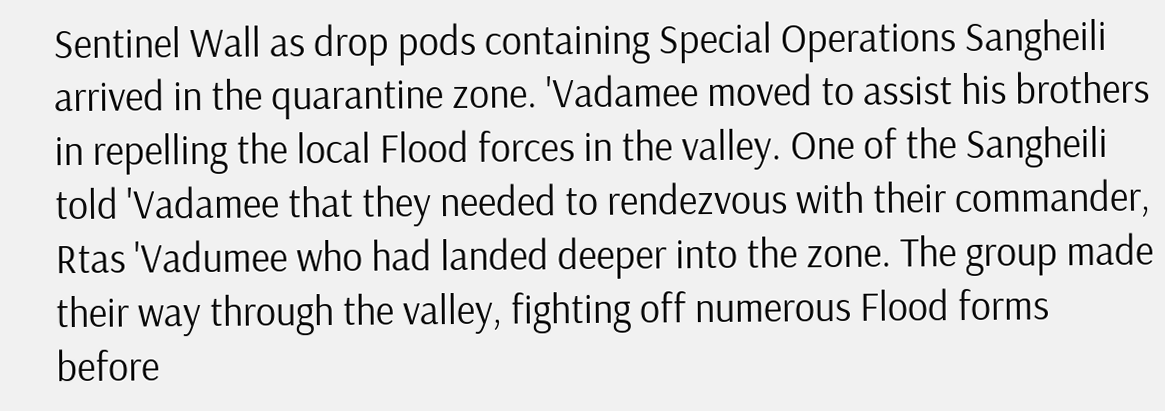Sentinel Wall as drop pods containing Special Operations Sangheili arrived in the quarantine zone. 'Vadamee moved to assist his brothers in repelling the local Flood forces in the valley. One of the Sangheili told 'Vadamee that they needed to rendezvous with their commander, Rtas 'Vadumee who had landed deeper into the zone. The group made their way through the valley, fighting off numerous Flood forms before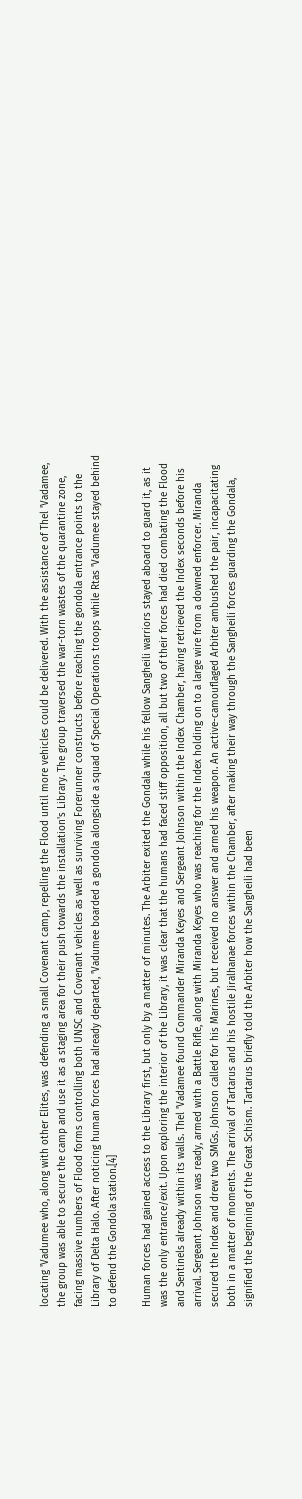locating 'Vadumee who, along with other Elites, was defending a small Covenant camp, repelling the Flood until more vehicles could be delivered. With the assistance of Thel 'Vadamee, the group was able to secure the camp and use it as a staging area for their push towards the installation's Library. The group traversed the war-torn wastes of the quarantine zone, facing massive numbers of Flood forms controlling both UNSC and Covenant vehicles as well as surviving Forerunner constructs before reaching the gondola entrance points to the Library of Delta Halo. After noticing human forces had already departed, 'Vadumee boarded a gondola alongside a squad of Special Operations troops while Rtas 'Vadumee stayed behind to defend the Gondola station.[4]

Human forces had gained access to the Library first, but only by a matter of minutes. The Arbiter exited the Gondala while his fellow Sangheili warriors stayed aboard to guard it, as it was the only entrance/exit. Upon exploring the interior of the Library, it was clear that the humans had faced stiff opposition, all but two of their forces had died combating the Flood and Sentinels already within its walls. Thel 'Vadamee found Commander Miranda Keyes and Sergeant Johnson within the Index Chamber, having retrieved the Index seconds before his arrival. Sergeant Johnson was ready, armed with a Battle Rifle, along with Miranda Keyes who was reaching for the Index holding on to a large wire from a downed enforcer. Miranda secured the Index and drew two SMGs. Johnson called for his Marines, but received no answer and armed his weapon. An active-camouflaged Arbiter ambushed the pair, incapacitating both in a matter of moments. The arrival of Tartarus and his hostile Jiralhanae forces within the Chamber, after making their way through the Sangheili forces guarding the Gondala, signified the beginning of the Great Schism. Tartarus briefly told the Arbiter how the Sangheili had been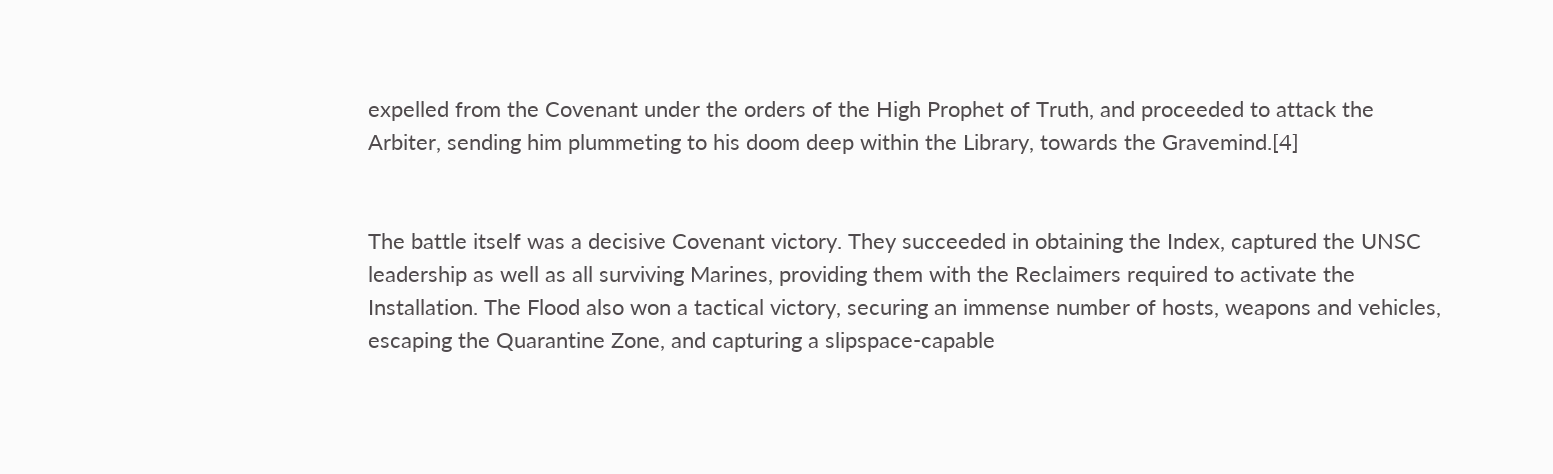expelled from the Covenant under the orders of the High Prophet of Truth, and proceeded to attack the Arbiter, sending him plummeting to his doom deep within the Library, towards the Gravemind.[4]


The battle itself was a decisive Covenant victory. They succeeded in obtaining the Index, captured the UNSC leadership as well as all surviving Marines, providing them with the Reclaimers required to activate the Installation. The Flood also won a tactical victory, securing an immense number of hosts, weapons and vehicles, escaping the Quarantine Zone, and capturing a slipspace-capable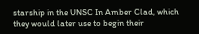starship in the UNSC In Amber Clad, which they would later use to begin their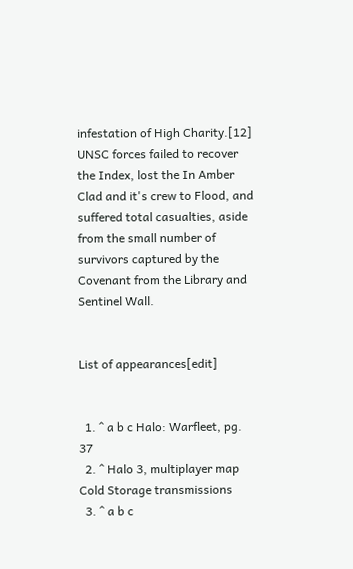infestation of High Charity.[12] UNSC forces failed to recover the Index, lost the In Amber Clad and it's crew to Flood, and suffered total casualties, aside from the small number of survivors captured by the Covenant from the Library and Sentinel Wall.


List of appearances[edit]


  1. ^ a b c Halo: Warfleet, pg. 37
  2. ^ Halo 3, multiplayer map Cold Storage transmissions
  3. ^ a b c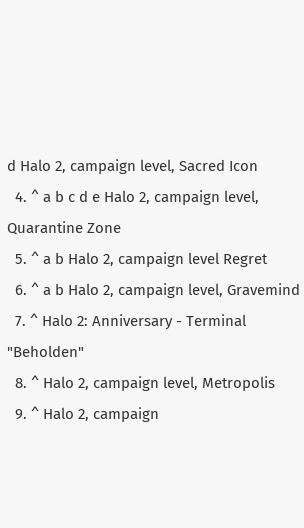d Halo 2, campaign level, Sacred Icon
  4. ^ a b c d e Halo 2, campaign level, Quarantine Zone
  5. ^ a b Halo 2, campaign level Regret
  6. ^ a b Halo 2, campaign level, Gravemind
  7. ^ Halo 2: Anniversary - Terminal "Beholden"
  8. ^ Halo 2, campaign level, Metropolis
  9. ^ Halo 2, campaign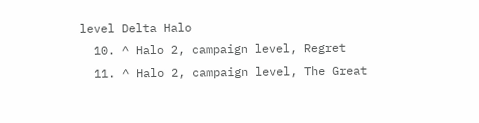level Delta Halo
  10. ^ Halo 2, campaign level, Regret
  11. ^ Halo 2, campaign level, The Great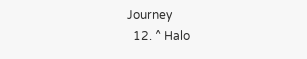Journey
  12. ^ Halo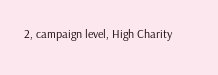2, campaign level, High Charity